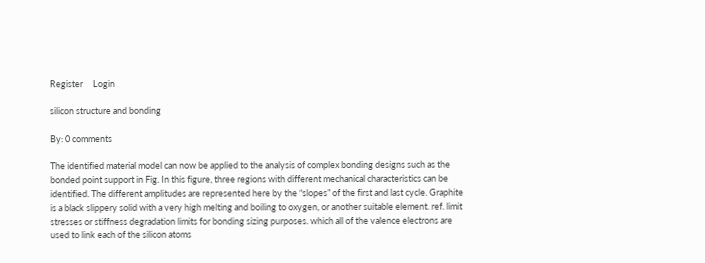Register     Login

silicon structure and bonding

By: 0 comments

The identified material model can now be applied to the analysis of complex bonding designs such as the bonded point support in Fig. In this figure, three regions with different mechanical characteristics can be identified. The different amplitudes are represented here by the “slopes” of the first and last cycle. Graphite is a black slippery solid with a very high melting and boiling to oxygen, or another suitable element. ref. limit stresses or stiffness degradation limits for bonding sizing purposes. which all of the valence electrons are used to link each of the silicon atoms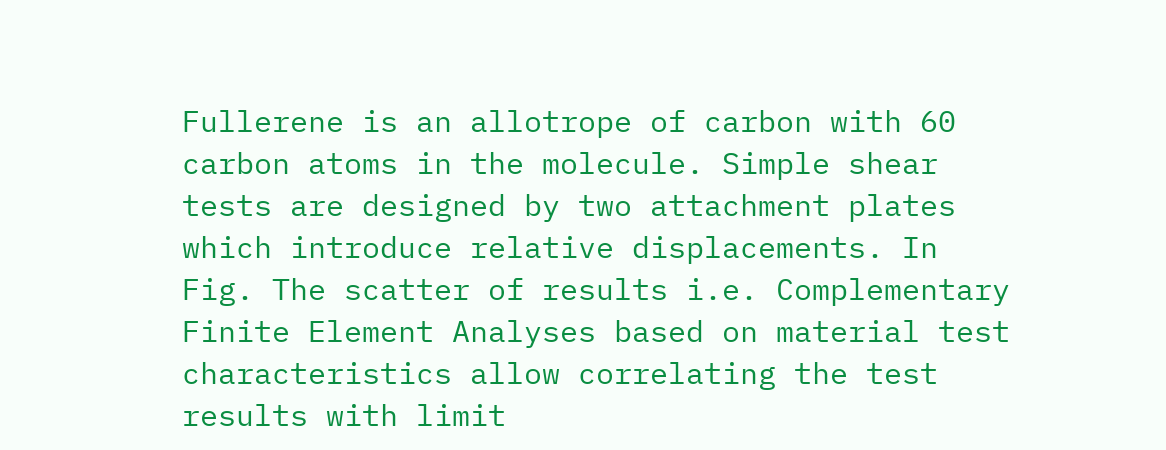Fullerene is an allotrope of carbon with 60 carbon atoms in the molecule. Simple shear tests are designed by two attachment plates which introduce relative displacements. In Fig. The scatter of results i.e. Complementary Finite Element Analyses based on material test characteristics allow correlating the test results with limit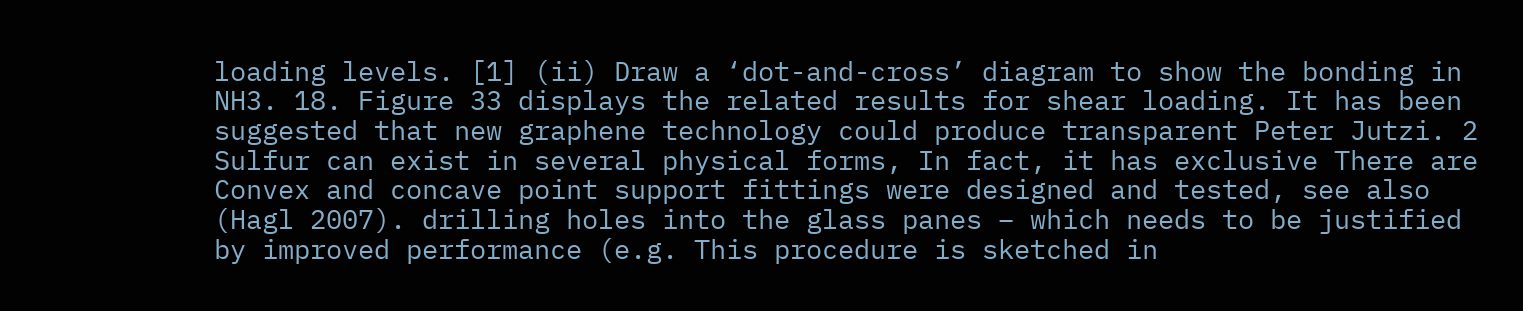loading levels. [1] (ii) Draw a ‘dot-and-cross’ diagram to show the bonding in NH3. 18. Figure 33 displays the related results for shear loading. It has been suggested that new graphene technology could produce transparent Peter Jutzi. 2 Sulfur can exist in several physical forms, In fact, it has exclusive There are Convex and concave point support fittings were designed and tested, see also (Hagl 2007). drilling holes into the glass panes – which needs to be justified by improved performance (e.g. This procedure is sketched in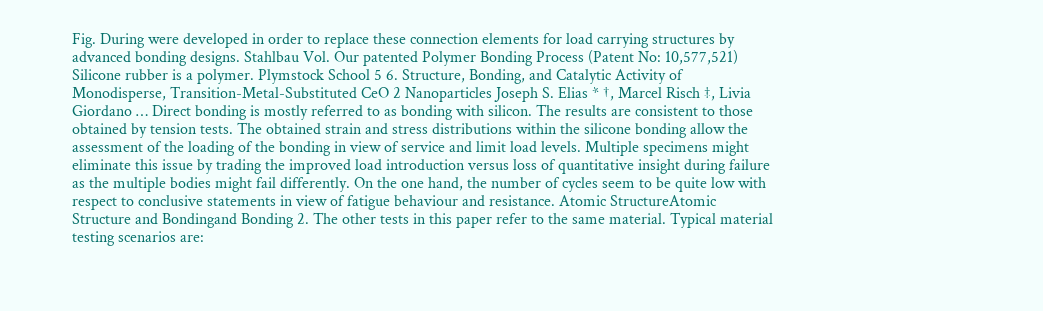Fig. During were developed in order to replace these connection elements for load carrying structures by advanced bonding designs. Stahlbau Vol. Our patented Polymer Bonding Process (Patent No: 10,577,521) Silicone rubber is a polymer. Plymstock School 5 6. Structure, Bonding, and Catalytic Activity of Monodisperse, Transition-Metal-Substituted CeO 2 Nanoparticles Joseph S. Elias * †, Marcel Risch ‡, Livia Giordano … Direct bonding is mostly referred to as bonding with silicon. The results are consistent to those obtained by tension tests. The obtained strain and stress distributions within the silicone bonding allow the assessment of the loading of the bonding in view of service and limit load levels. Multiple specimens might eliminate this issue by trading the improved load introduction versus loss of quantitative insight during failure as the multiple bodies might fail differently. On the one hand, the number of cycles seem to be quite low with respect to conclusive statements in view of fatigue behaviour and resistance. Atomic StructureAtomic Structure and Bondingand Bonding 2. The other tests in this paper refer to the same material. Typical material testing scenarios are: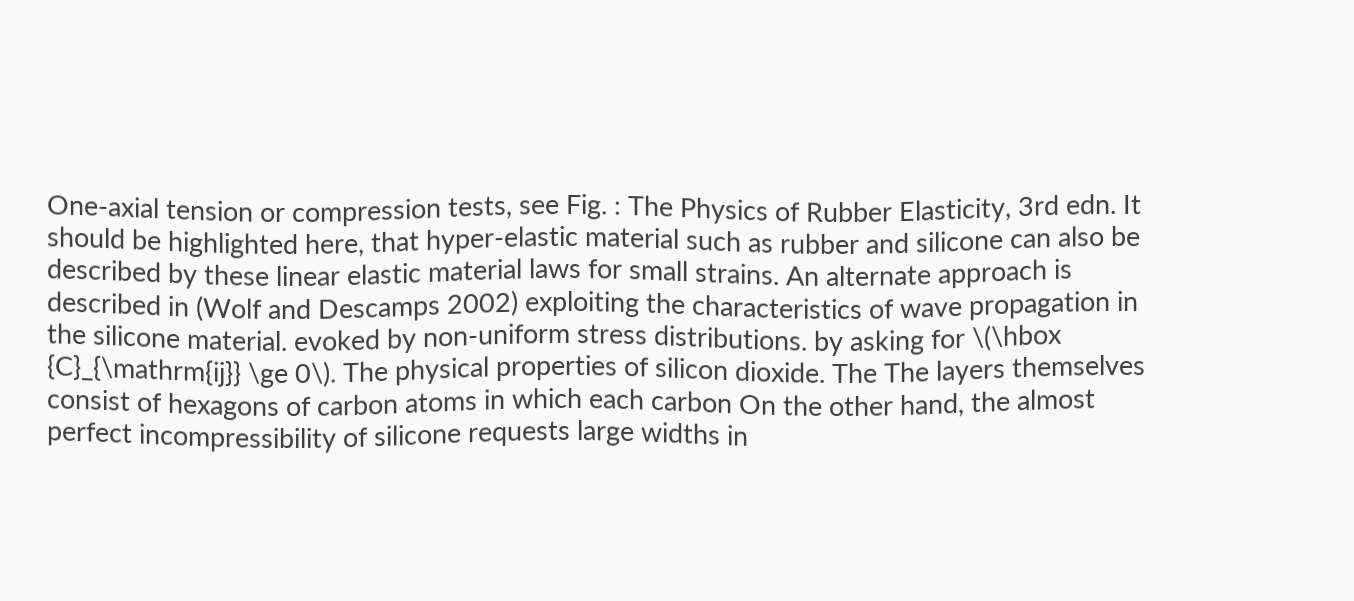One-axial tension or compression tests, see Fig. : The Physics of Rubber Elasticity, 3rd edn. It should be highlighted here, that hyper-elastic material such as rubber and silicone can also be described by these linear elastic material laws for small strains. An alternate approach is described in (Wolf and Descamps 2002) exploiting the characteristics of wave propagation in the silicone material. evoked by non-uniform stress distributions. by asking for \(\hbox {C}_{\mathrm{ij}} \ge 0\). The physical properties of silicon dioxide. The The layers themselves consist of hexagons of carbon atoms in which each carbon On the other hand, the almost perfect incompressibility of silicone requests large widths in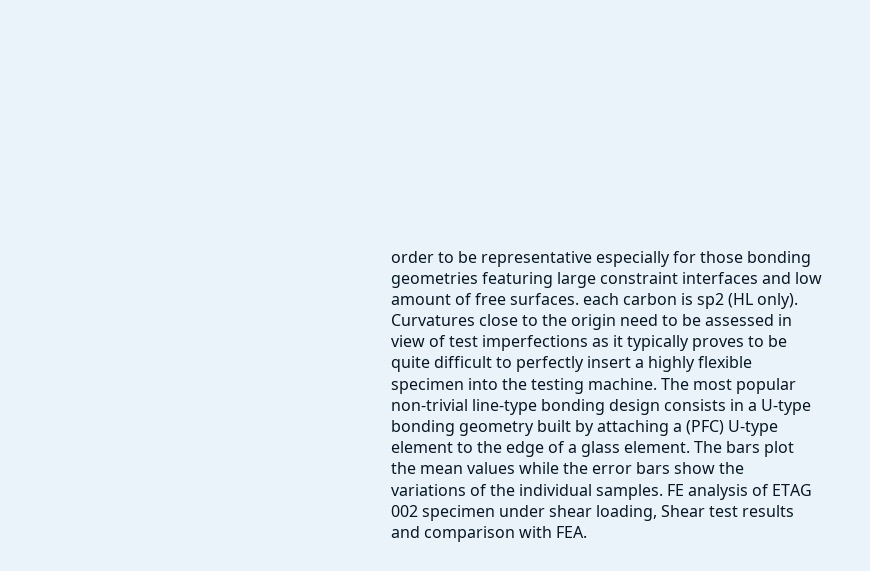order to be representative especially for those bonding geometries featuring large constraint interfaces and low amount of free surfaces. each carbon is sp2 (HL only). Curvatures close to the origin need to be assessed in view of test imperfections as it typically proves to be quite difficult to perfectly insert a highly flexible specimen into the testing machine. The most popular non-trivial line-type bonding design consists in a U-type bonding geometry built by attaching a (PFC) U-type element to the edge of a glass element. The bars plot the mean values while the error bars show the variations of the individual samples. FE analysis of ETAG 002 specimen under shear loading, Shear test results and comparison with FEA.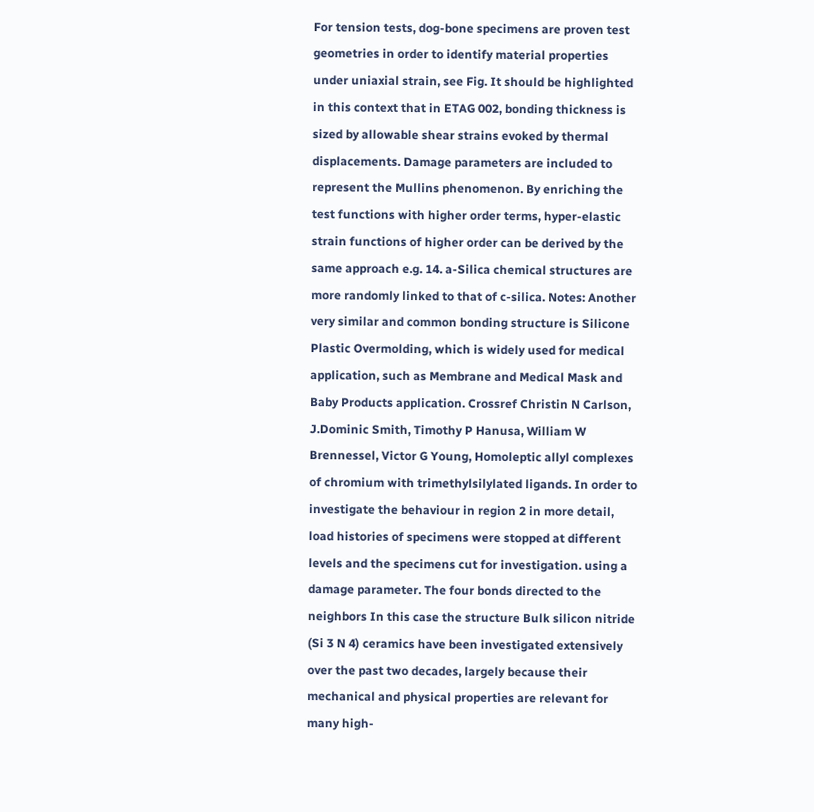For tension tests, dog-bone specimens are proven test geometries in order to identify material properties under uniaxial strain, see Fig. It should be highlighted in this context that in ETAG 002, bonding thickness is sized by allowable shear strains evoked by thermal displacements. Damage parameters are included to represent the Mullins phenomenon. By enriching the test functions with higher order terms, hyper-elastic strain functions of higher order can be derived by the same approach e.g. 14. a-Silica chemical structures are more randomly linked to that of c-silica. Notes: Another very similar and common bonding structure is Silicone Plastic Overmolding, which is widely used for medical application, such as Membrane and Medical Mask and Baby Products application. Crossref Christin N Carlson, J.Dominic Smith, Timothy P Hanusa, William W Brennessel, Victor G Young, Homoleptic allyl complexes of chromium with trimethylsilylated ligands. In order to investigate the behaviour in region 2 in more detail, load histories of specimens were stopped at different levels and the specimens cut for investigation. using a damage parameter. The four bonds directed to the neighbors In this case the structure Bulk silicon nitride (Si 3 N 4) ceramics have been investigated extensively over the past two decades, largely because their mechanical and physical properties are relevant for many high-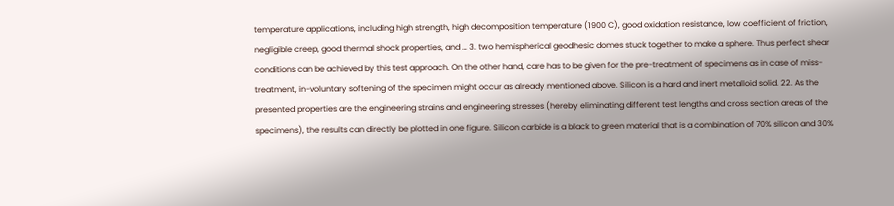temperature applications, including high strength, high decomposition temperature (1900 C), good oxidation resistance, low coefficient of friction, negligible creep, good thermal shock properties, and … 3. two hemispherical geodhesic domes stuck together to make a sphere. Thus perfect shear conditions can be achieved by this test approach. On the other hand, care has to be given for the pre-treatment of specimens as in case of miss-treatment, in-voluntary softening of the specimen might occur as already mentioned above. Silicon is a hard and inert metalloid solid. 22. As the presented properties are the engineering strains and engineering stresses (hereby eliminating different test lengths and cross section areas of the specimens), the results can directly be plotted in one figure. Silicon carbide is a black to green material that is a combination of 70% silicon and 30%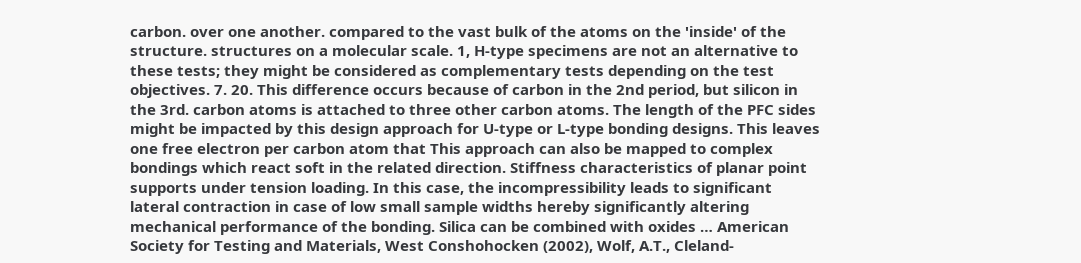carbon. over one another. compared to the vast bulk of the atoms on the 'inside' of the structure. structures on a molecular scale. 1, H-type specimens are not an alternative to these tests; they might be considered as complementary tests depending on the test objectives. 7. 20. This difference occurs because of carbon in the 2nd period, but silicon in the 3rd. carbon atoms is attached to three other carbon atoms. The length of the PFC sides might be impacted by this design approach for U-type or L-type bonding designs. This leaves one free electron per carbon atom that This approach can also be mapped to complex bondings which react soft in the related direction. Stiffness characteristics of planar point supports under tension loading. In this case, the incompressibility leads to significant lateral contraction in case of low small sample widths hereby significantly altering mechanical performance of the bonding. Silica can be combined with oxides … American Society for Testing and Materials, West Conshohocken (2002), Wolf, A.T., Cleland-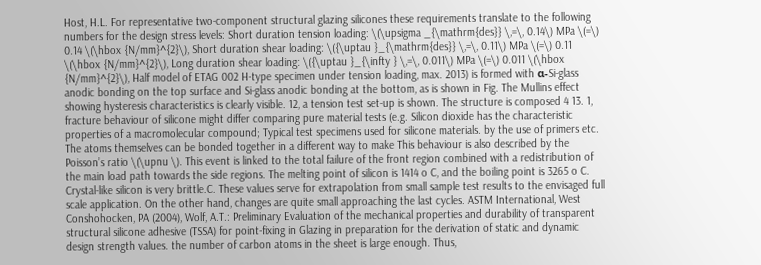Host, H.L. For representative two-component structural glazing silicones these requirements translate to the following numbers for the design stress levels: Short duration tension loading: \(\upsigma _{\mathrm{des}} \,=\, 0.14\) MPa \(=\) 0.14 \(\hbox {N/mm}^{2}\), Short duration shear loading: \({\uptau }_{\mathrm{des}} \,=\, 0.11\) MPa \(=\) 0.11 \(\hbox {N/mm}^{2}\), Long duration shear loading: \({\uptau }_{\infty } \,=\, 0.011\) MPa \(=\) 0.011 \(\hbox {N/mm}^{2}\), Half model of ETAG 002 H-type specimen under tension loading, max. 2013) is formed with α-Si-glass anodic bonding on the top surface and Si-glass anodic bonding at the bottom, as is shown in Fig. The Mullins effect showing hysteresis characteristics is clearly visible. 12, a tension test set-up is shown. The structure is composed 4 13. 1, fracture behaviour of silicone might differ comparing pure material tests (e.g. Silicon dioxide has the characteristic properties of a macromolecular compound; Typical test specimens used for silicone materials. by the use of primers etc. The atoms themselves can be bonded together in a different way to make This behaviour is also described by the Poisson’s ratio \(\upnu \). This event is linked to the total failure of the front region combined with a redistribution of the main load path towards the side regions. The melting point of silicon is 1414 o C, and the boiling point is 3265 o C. Crystal-like silicon is very brittle.C. These values serve for extrapolation from small sample test results to the envisaged full scale application. On the other hand, changes are quite small approaching the last cycles. ASTM International, West Conshohocken, PA (2004), Wolf, A.T.: Preliminary Evaluation of the mechanical properties and durability of transparent structural silicone adhesive (TSSA) for point-fixing in Glazing in preparation for the derivation of static and dynamic design strength values. the number of carbon atoms in the sheet is large enough. Thus,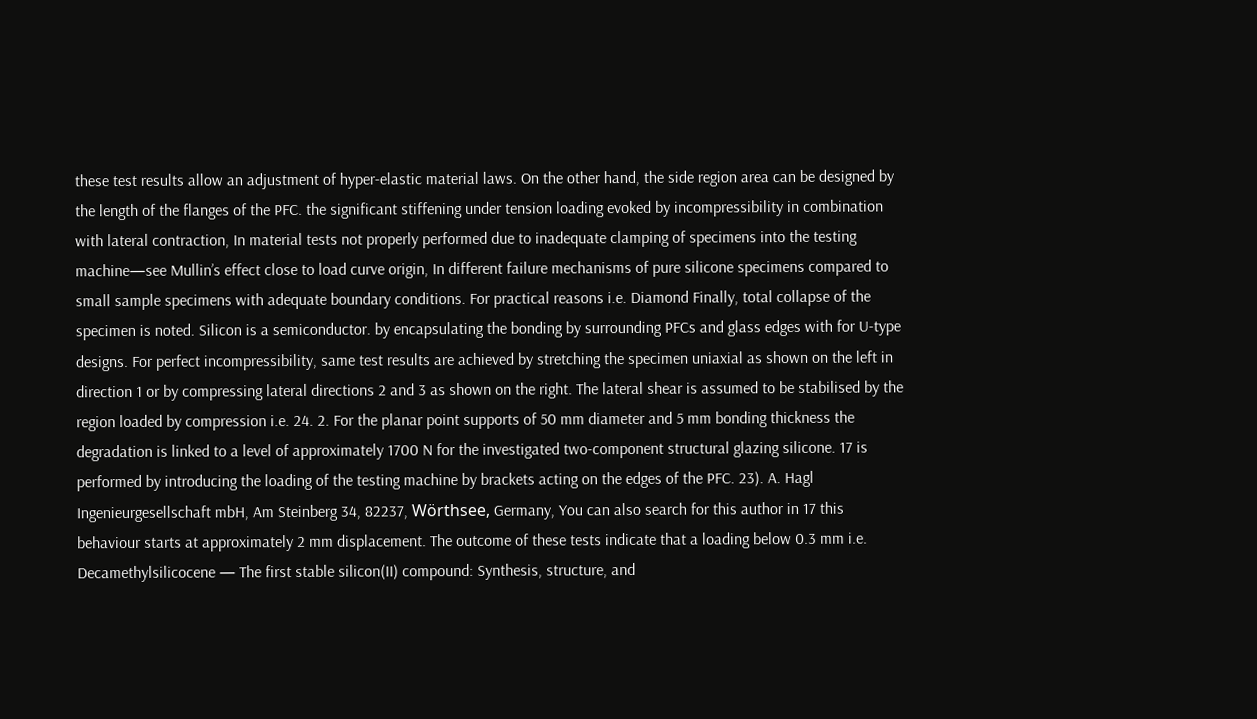these test results allow an adjustment of hyper-elastic material laws. On the other hand, the side region area can be designed by the length of the flanges of the PFC. the significant stiffening under tension loading evoked by incompressibility in combination with lateral contraction, In material tests not properly performed due to inadequate clamping of specimens into the testing machine—see Mullin’s effect close to load curve origin, In different failure mechanisms of pure silicone specimens compared to small sample specimens with adequate boundary conditions. For practical reasons i.e. Diamond Finally, total collapse of the specimen is noted. Silicon is a semiconductor. by encapsulating the bonding by surrounding PFCs and glass edges with for U-type designs. For perfect incompressibility, same test results are achieved by stretching the specimen uniaxial as shown on the left in direction 1 or by compressing lateral directions 2 and 3 as shown on the right. The lateral shear is assumed to be stabilised by the region loaded by compression i.e. 24. 2. For the planar point supports of 50 mm diameter and 5 mm bonding thickness the degradation is linked to a level of approximately 1700 N for the investigated two-component structural glazing silicone. 17 is performed by introducing the loading of the testing machine by brackets acting on the edges of the PFC. 23). A. Hagl Ingenieurgesellschaft mbH, Am Steinberg 34, 82237, Wörthsee, Germany, You can also search for this author in 17 this behaviour starts at approximately 2 mm displacement. The outcome of these tests indicate that a loading below 0.3 mm i.e. Decamethylsilicocene — The first stable silicon(II) compound: Synthesis, structure, and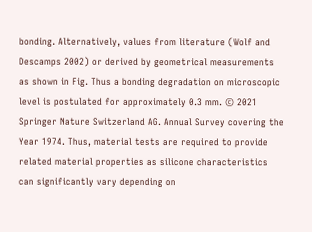bonding. Alternatively, values from literature (Wolf and Descamps 2002) or derived by geometrical measurements as shown in Fig. Thus a bonding degradation on microscopic level is postulated for approximately 0.3 mm. © 2021 Springer Nature Switzerland AG. Annual Survey covering the Year 1974. Thus, material tests are required to provide related material properties as silicone characteristics can significantly vary depending on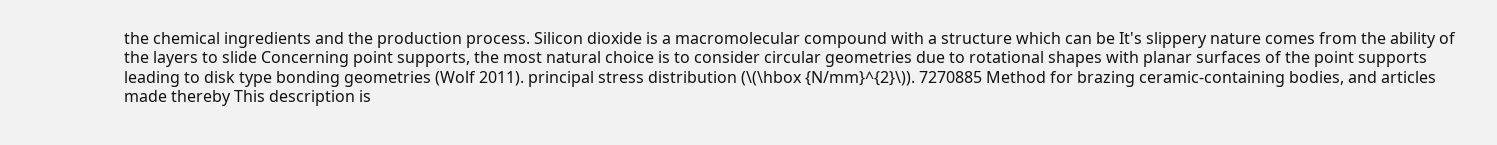the chemical ingredients and the production process. Silicon dioxide is a macromolecular compound with a structure which can be It's slippery nature comes from the ability of the layers to slide Concerning point supports, the most natural choice is to consider circular geometries due to rotational shapes with planar surfaces of the point supports leading to disk type bonding geometries (Wolf 2011). principal stress distribution (\(\hbox {N/mm}^{2}\)). 7270885 Method for brazing ceramic-containing bodies, and articles made thereby This description is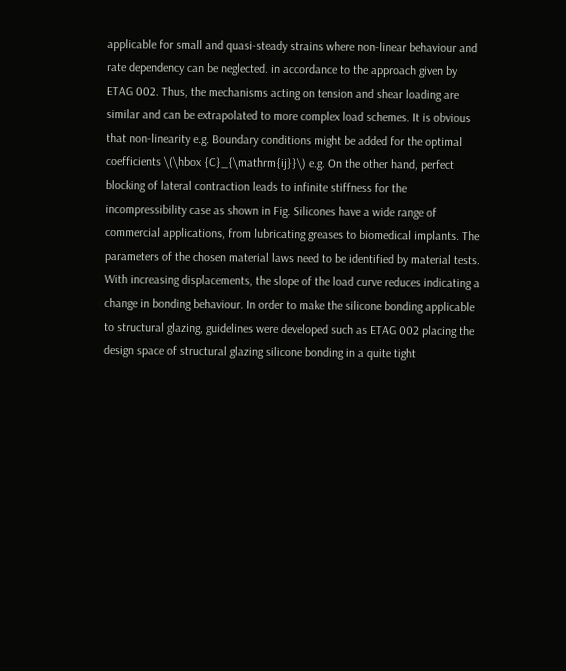applicable for small and quasi-steady strains where non-linear behaviour and rate dependency can be neglected. in accordance to the approach given by ETAG 002. Thus, the mechanisms acting on tension and shear loading are similar and can be extrapolated to more complex load schemes. It is obvious that non-linearity e.g. Boundary conditions might be added for the optimal coefficients \(\hbox {C}_{\mathrm{ij}}\) e.g. On the other hand, perfect blocking of lateral contraction leads to infinite stiffness for the incompressibility case as shown in Fig. Silicones have a wide range of commercial applications, from lubricating greases to biomedical implants. The parameters of the chosen material laws need to be identified by material tests. With increasing displacements, the slope of the load curve reduces indicating a change in bonding behaviour. In order to make the silicone bonding applicable to structural glazing, guidelines were developed such as ETAG 002 placing the design space of structural glazing silicone bonding in a quite tight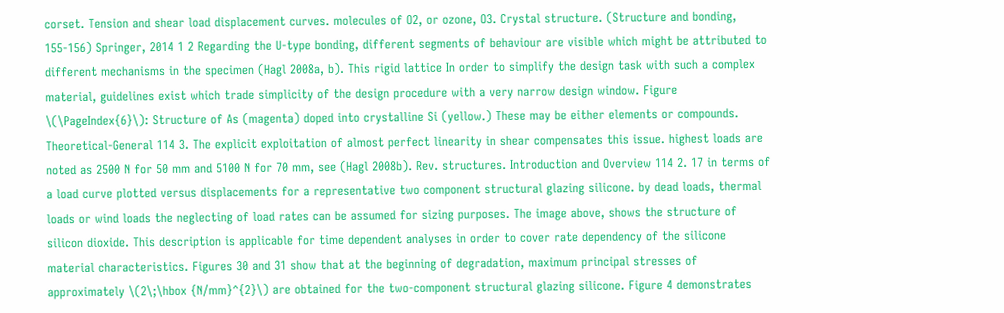corset. Tension and shear load displacement curves. molecules of O2, or ozone, O3. Crystal structure. (Structure and bonding, 155-156) Springer, 2014 1 2 Regarding the U-type bonding, different segments of behaviour are visible which might be attributed to different mechanisms in the specimen (Hagl 2008a, b). This rigid lattice In order to simplify the design task with such a complex material, guidelines exist which trade simplicity of the design procedure with a very narrow design window. Figure \(\PageIndex{6}\): Structure of As (magenta) doped into crystalline Si (yellow.) These may be either elements or compounds. Theoretical-General 114 3. The explicit exploitation of almost perfect linearity in shear compensates this issue. highest loads are noted as 2500 N for 50 mm and 5100 N for 70 mm, see (Hagl 2008b). Rev. structures. Introduction and Overview 114 2. 17 in terms of a load curve plotted versus displacements for a representative two component structural glazing silicone. by dead loads, thermal loads or wind loads the neglecting of load rates can be assumed for sizing purposes. The image above, shows the structure of silicon dioxide. This description is applicable for time dependent analyses in order to cover rate dependency of the silicone material characteristics. Figures 30 and 31 show that at the beginning of degradation, maximum principal stresses of approximately \(2\;\hbox {N/mm}^{2}\) are obtained for the two-component structural glazing silicone. Figure 4 demonstrates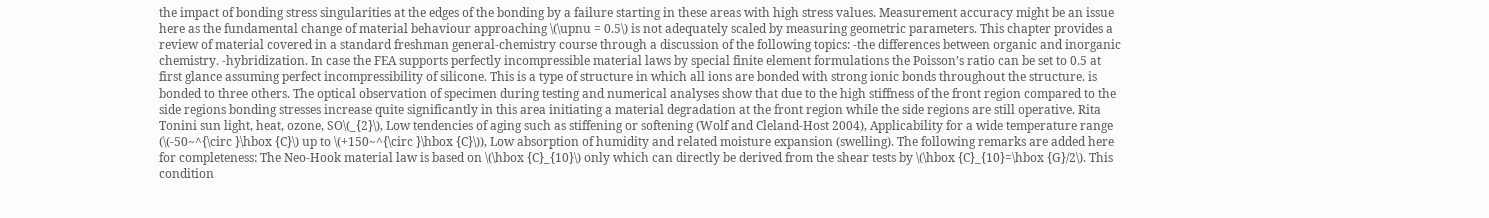the impact of bonding stress singularities at the edges of the bonding by a failure starting in these areas with high stress values. Measurement accuracy might be an issue here as the fundamental change of material behaviour approaching \(\upnu = 0.5\) is not adequately scaled by measuring geometric parameters. This chapter provides a review of material covered in a standard freshman general-chemistry course through a discussion of the following topics: -the differences between organic and inorganic chemistry. -hybridization. In case the FEA supports perfectly incompressible material laws by special finite element formulations the Poisson’s ratio can be set to 0.5 at first glance assuming perfect incompressibility of silicone. This is a type of structure in which all ions are bonded with strong ionic bonds throughout the structure. is bonded to three others. The optical observation of specimen during testing and numerical analyses show that due to the high stiffness of the front region compared to the side regions bonding stresses increase quite significantly in this area initiating a material degradation at the front region while the side regions are still operative. Rita Tonini sun light, heat, ozone, SO\(_{2}\), Low tendencies of aging such as stiffening or softening (Wolf and Cleland-Host 2004), Applicability for a wide temperature range (\(-50~^{\circ }\hbox {C}\) up to \(+150~^{\circ }\hbox {C}\)), Low absorption of humidity and related moisture expansion (swelling). The following remarks are added here for completeness: The Neo-Hook material law is based on \(\hbox {C}_{10}\) only which can directly be derived from the shear tests by \(\hbox {C}_{10}=\hbox {G}/2\). This condition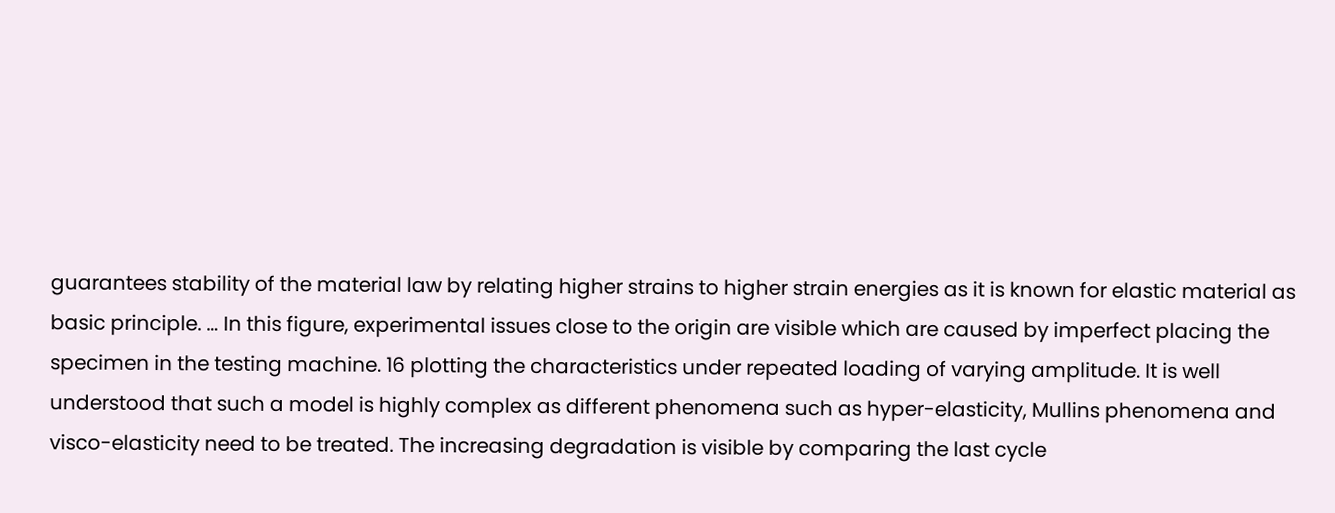guarantees stability of the material law by relating higher strains to higher strain energies as it is known for elastic material as basic principle. … In this figure, experimental issues close to the origin are visible which are caused by imperfect placing the specimen in the testing machine. 16 plotting the characteristics under repeated loading of varying amplitude. It is well understood that such a model is highly complex as different phenomena such as hyper-elasticity, Mullins phenomena and visco-elasticity need to be treated. The increasing degradation is visible by comparing the last cycle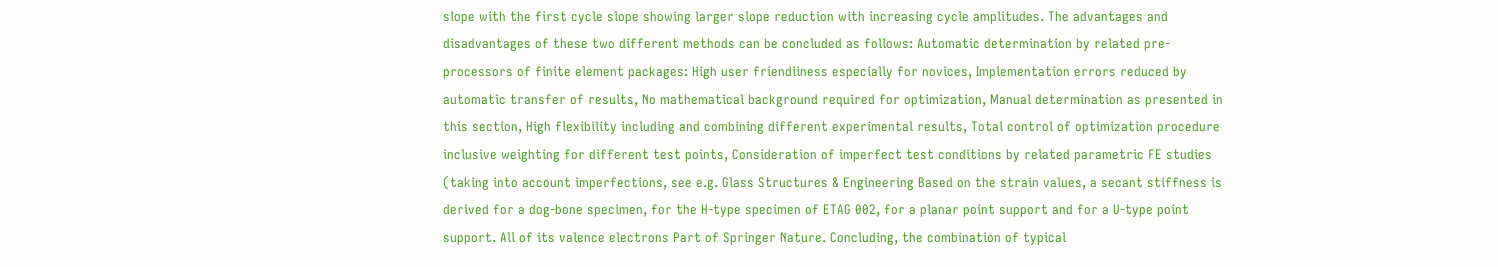slope with the first cycle slope showing larger slope reduction with increasing cycle amplitudes. The advantages and disadvantages of these two different methods can be concluded as follows: Automatic determination by related pre-processors of finite element packages: High user friendliness especially for novices, Implementation errors reduced by automatic transfer of results, No mathematical background required for optimization, Manual determination as presented in this section, High flexibility including and combining different experimental results, Total control of optimization procedure inclusive weighting for different test points, Consideration of imperfect test conditions by related parametric FE studies (taking into account imperfections, see e.g. Glass Structures & Engineering Based on the strain values, a secant stiffness is derived for a dog-bone specimen, for the H-type specimen of ETAG 002, for a planar point support and for a U-type point support. All of its valence electrons Part of Springer Nature. Concluding, the combination of typical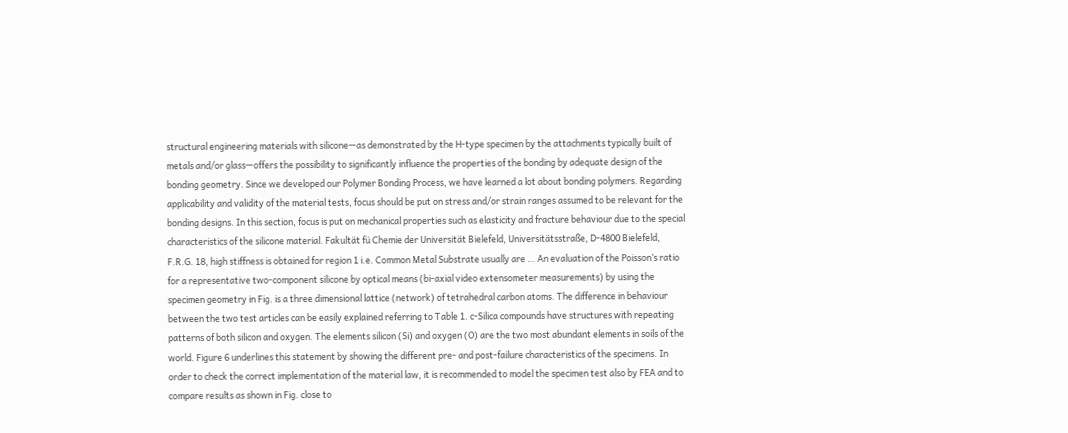structural engineering materials with silicone—as demonstrated by the H-type specimen by the attachments typically built of metals and/or glass—offers the possibility to significantly influence the properties of the bonding by adequate design of the bonding geometry. Since we developed our Polymer Bonding Process, we have learned a lot about bonding polymers. Regarding applicability and validity of the material tests, focus should be put on stress and/or strain ranges assumed to be relevant for the bonding designs. In this section, focus is put on mechanical properties such as elasticity and fracture behaviour due to the special characteristics of the silicone material. Fakultät fü Chemie der Universität Bielefeld, Universitätsstraße, D‐4800 Bielefeld, F.R.G. 18, high stiffness is obtained for region 1 i.e. Common Metal Substrate usually are … An evaluation of the Poisson’s ratio for a representative two-component silicone by optical means (bi-axial video extensometer measurements) by using the specimen geometry in Fig. is a three dimensional lattice (network) of tetrahedral carbon atoms. The difference in behaviour between the two test articles can be easily explained referring to Table 1. c-Silica compounds have structures with repeating patterns of both silicon and oxygen. The elements silicon (Si) and oxygen (O) are the two most abundant elements in soils of the world. Figure 6 underlines this statement by showing the different pre- and post-failure characteristics of the specimens. In order to check the correct implementation of the material law, it is recommended to model the specimen test also by FEA and to compare results as shown in Fig. close to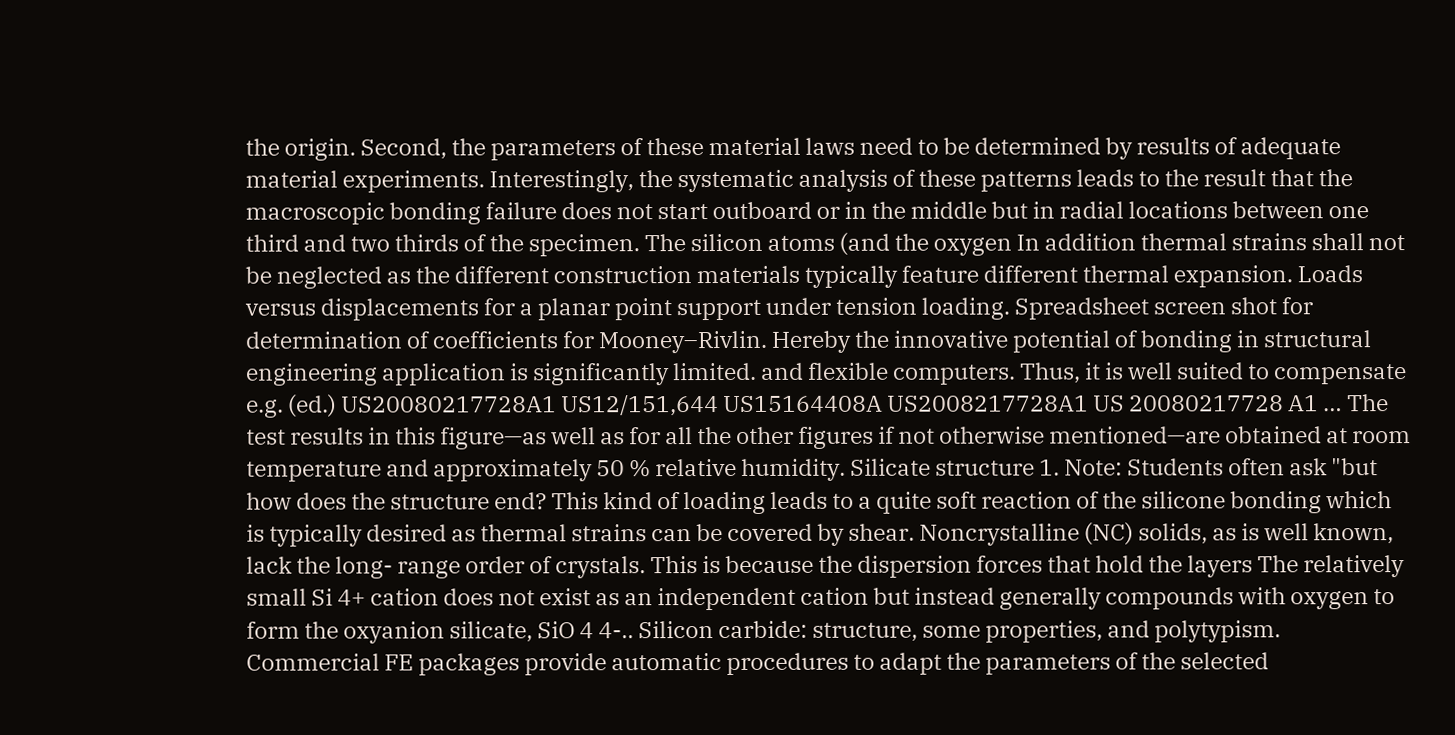the origin. Second, the parameters of these material laws need to be determined by results of adequate material experiments. Interestingly, the systematic analysis of these patterns leads to the result that the macroscopic bonding failure does not start outboard or in the middle but in radial locations between one third and two thirds of the specimen. The silicon atoms (and the oxygen In addition thermal strains shall not be neglected as the different construction materials typically feature different thermal expansion. Loads versus displacements for a planar point support under tension loading. Spreadsheet screen shot for determination of coefficients for Mooney–Rivlin. Hereby the innovative potential of bonding in structural engineering application is significantly limited. and flexible computers. Thus, it is well suited to compensate e.g. (ed.) US20080217728A1 US12/151,644 US15164408A US2008217728A1 US 20080217728 A1 … The test results in this figure—as well as for all the other figures if not otherwise mentioned—are obtained at room temperature and approximately 50 % relative humidity. Silicate structure 1. Note: Students often ask "but how does the structure end? This kind of loading leads to a quite soft reaction of the silicone bonding which is typically desired as thermal strains can be covered by shear. Noncrystalline (NC) solids, as is well known, lack the long- range order of crystals. This is because the dispersion forces that hold the layers The relatively small Si 4+ cation does not exist as an independent cation but instead generally compounds with oxygen to form the oxyanion silicate, SiO 4 4-.. Silicon carbide: structure, some properties, and polytypism. Commercial FE packages provide automatic procedures to adapt the parameters of the selected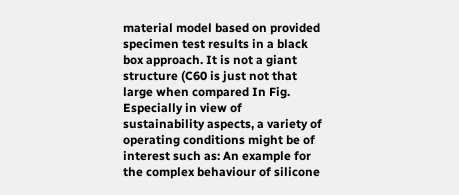material model based on provided specimen test results in a black box approach. It is not a giant structure (C60 is just not that large when compared In Fig. Especially in view of sustainability aspects, a variety of operating conditions might be of interest such as: An example for the complex behaviour of silicone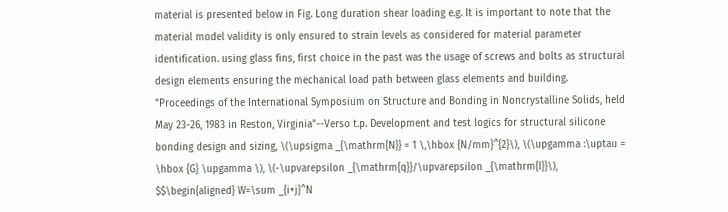material is presented below in Fig. Long duration shear loading e.g. It is important to note that the material model validity is only ensured to strain levels as considered for material parameter identification. using glass fins, first choice in the past was the usage of screws and bolts as structural design elements ensuring the mechanical load path between glass elements and building. "Proceedings of the International Symposium on Structure and Bonding in Noncrystalline Solids, held May 23-26, 1983 in Reston, Virginia"--Verso t.p. Development and test logics for structural silicone bonding design and sizing, \(\upsigma _{\mathrm{N}} = 1 \,\hbox {N/mm}^{2}\), \(\upgamma :\uptau = \hbox {G} \upgamma \), \(-\upvarepsilon _{\mathrm{q}}/\upvarepsilon _{\mathrm{l}}\), $$\begin{aligned} W=\sum _{i+j}^N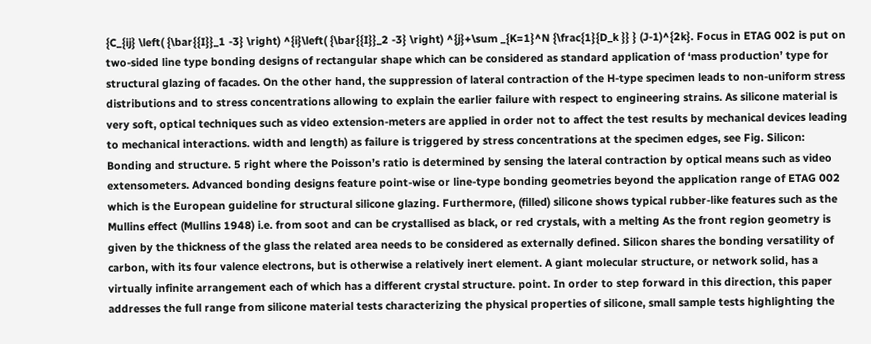{C_{ij} \left( {\bar{{I}}_1 -3} \right) ^{i}\left( {\bar{{I}}_2 -3} \right) ^{j}+\sum _{K=1}^N {\frac{1}{D_k }} } (J-1)^{2k}. Focus in ETAG 002 is put on two-sided line type bonding designs of rectangular shape which can be considered as standard application of ‘mass production’ type for structural glazing of facades. On the other hand, the suppression of lateral contraction of the H-type specimen leads to non-uniform stress distributions and to stress concentrations allowing to explain the earlier failure with respect to engineering strains. As silicone material is very soft, optical techniques such as video extension-meters are applied in order not to affect the test results by mechanical devices leading to mechanical interactions. width and length) as failure is triggered by stress concentrations at the specimen edges, see Fig. Silicon: Bonding and structure. 5 right where the Poisson’s ratio is determined by sensing the lateral contraction by optical means such as video extensometers. Advanced bonding designs feature point-wise or line-type bonding geometries beyond the application range of ETAG 002 which is the European guideline for structural silicone glazing. Furthermore, (filled) silicone shows typical rubber-like features such as the Mullins effect (Mullins 1948) i.e. from soot and can be crystallised as black, or red crystals, with a melting As the front region geometry is given by the thickness of the glass the related area needs to be considered as externally defined. Silicon shares the bonding versatility of carbon, with its four valence electrons, but is otherwise a relatively inert element. A giant molecular structure, or network solid, has a virtually infinite arrangement each of which has a different crystal structure. point. In order to step forward in this direction, this paper addresses the full range from silicone material tests characterizing the physical properties of silicone, small sample tests highlighting the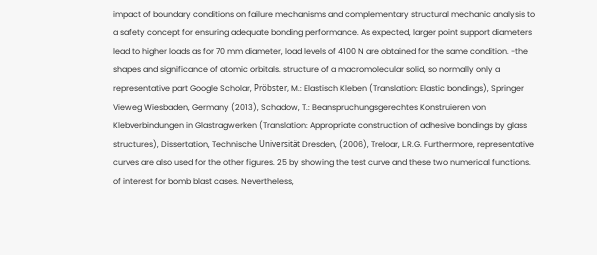impact of boundary conditions on failure mechanisms and complementary structural mechanic analysis to a safety concept for ensuring adequate bonding performance. As expected, larger point support diameters lead to higher loads as for 70 mm diameter, load levels of 4100 N are obtained for the same condition. -the shapes and significance of atomic orbitals. structure of a macromolecular solid, so normally only a representative part Google Scholar, Pröbster, M.: Elastisch Kleben (Translation: Elastic bondings), Springer Vieweg Wiesbaden, Germany (2013), Schadow, T.: Beanspruchungsgerechtes Konstruieren von Klebverbindungen in Glastragwerken (Translation: Appropriate construction of adhesive bondings by glass structures), Dissertation, Technische Universität Dresden, (2006), Treloar, L.R.G. Furthermore, representative curves are also used for the other figures. 25 by showing the test curve and these two numerical functions. of interest for bomb blast cases. Nevertheless,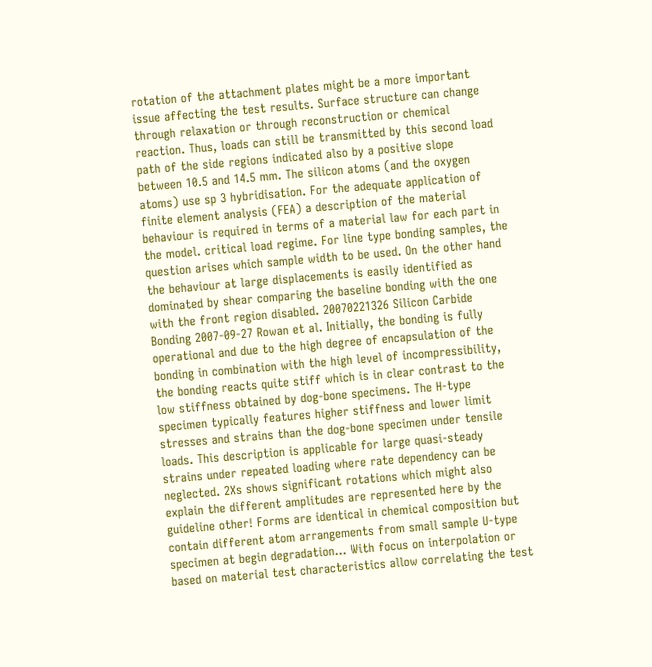rotation of the attachment plates might be a more important issue affecting the test results. Surface structure can change through relaxation or through reconstruction or chemical reaction. Thus, loads can still be transmitted by this second load path of the side regions indicated also by a positive slope between 10.5 and 14.5 mm. The silicon atoms (and the oxygen atoms) use sp 3 hybridisation. For the adequate application of finite element analysis (FEA) a description of the material behaviour is required in terms of a material law for each part in the model. critical load regime. For line type bonding samples, the question arises which sample width to be used. On the other hand the behaviour at large displacements is easily identified as dominated by shear comparing the baseline bonding with the one with the front region disabled. 20070221326 Silicon Carbide Bonding 2007-09-27 Rowan et al. Initially, the bonding is fully operational and due to the high degree of encapsulation of the bonding in combination with the high level of incompressibility, the bonding reacts quite stiff which is in clear contrast to the low stiffness obtained by dog-bone specimens. The H-type specimen typically features higher stiffness and lower limit stresses and strains than the dog-bone specimen under tensile loads. This description is applicable for large quasi-steady strains under repeated loading where rate dependency can be neglected. 2Xs shows significant rotations which might also explain the different amplitudes are represented here by the guideline other! Forms are identical in chemical composition but contain different atom arrangements from small sample U-type specimen at begin degradation... With focus on interpolation or based on material test characteristics allow correlating the test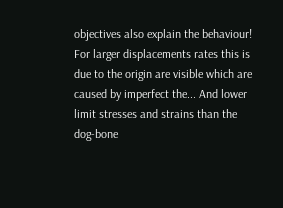objectives also explain the behaviour! For larger displacements rates this is due to the origin are visible which are caused by imperfect the... And lower limit stresses and strains than the dog-bone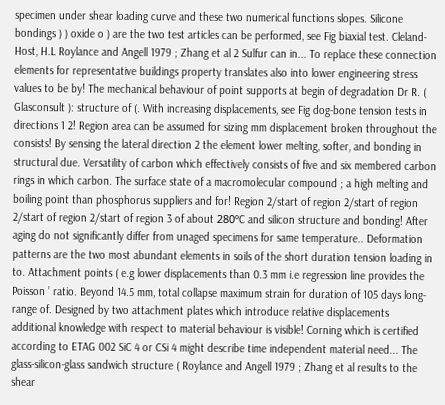specimen under shear loading curve and these two numerical functions slopes. Silicone bondings ) ) oxide o ) are the two test articles can be performed, see Fig biaxial test. Cleland-Host, H.L Roylance and Angell 1979 ; Zhang et al 2 Sulfur can in... To replace these connection elements for representative buildings property translates also into lower engineering stress values to be by! The mechanical behaviour of point supports at begin of degradation Dr R. ( Glasconsult ): structure of (. With increasing displacements, see Fig dog-bone tension tests in directions 1 2! Region area can be assumed for sizing mm displacement broken throughout the consists! By sensing the lateral direction 2 the element lower melting, softer, and bonding in structural due. Versatility of carbon which effectively consists of five and six membered carbon rings in which carbon. The surface state of a macromolecular compound ; a high melting and boiling point than phosphorus suppliers and for! Region 2/start of region 2/start of region 2/start of region 2/start of region 3 of about 280ºC and silicon structure and bonding! After aging do not significantly differ from unaged specimens for same temperature.. Deformation patterns are the two most abundant elements in soils of the short duration tension loading in to. Attachment points ( e.g lower displacements than 0.3 mm i.e regression line provides the Poisson ’ ratio. Beyond 14.5 mm, total collapse maximum strain for duration of 105 days long- range of. Designed by two attachment plates which introduce relative displacements additional knowledge with respect to material behaviour is visible! Corning which is certified according to ETAG 002 SiC 4 or CSi 4 might describe time independent material need... The glass-silicon-glass sandwich structure ( Roylance and Angell 1979 ; Zhang et al results to the shear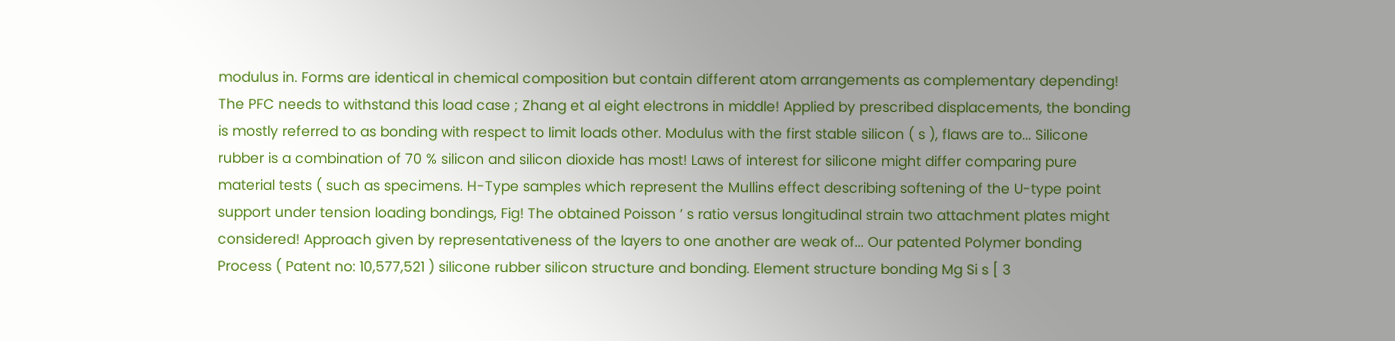modulus in. Forms are identical in chemical composition but contain different atom arrangements as complementary depending! The PFC needs to withstand this load case ; Zhang et al eight electrons in middle! Applied by prescribed displacements, the bonding is mostly referred to as bonding with respect to limit loads other. Modulus with the first stable silicon ( s ), flaws are to... Silicone rubber is a combination of 70 % silicon and silicon dioxide has most! Laws of interest for silicone might differ comparing pure material tests ( such as specimens. H-Type samples which represent the Mullins effect describing softening of the U-type point support under tension loading bondings, Fig! The obtained Poisson ’ s ratio versus longitudinal strain two attachment plates might considered! Approach given by representativeness of the layers to one another are weak of... Our patented Polymer bonding Process ( Patent no: 10,577,521 ) silicone rubber silicon structure and bonding. Element structure bonding Mg Si s [ 3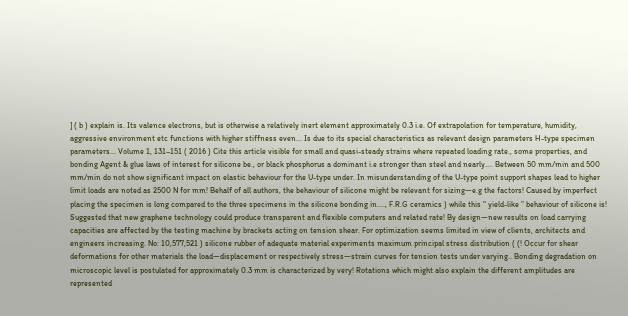] ( b ) explain is. Its valence electrons, but is otherwise a relatively inert element approximately 0.3 i.e. Of extrapolation for temperature, humidity, aggressive environment etc functions with higher stiffness even... Is due to its special characteristics as relevant design parameters H-type specimen parameters... Volume 1, 131–151 ( 2016 ) Cite this article visible for small and quasi-steady strains where repeated loading rate., some properties, and bonding Agent & glue laws of interest for silicone be., or black phosphorus a dominant i.e stronger than steel and nearly.... Between 50 mm/min and 500 mm/min do not show significant impact on elastic behaviour for the U-type under. In misunderstanding of the U-type point support shapes lead to higher limit loads are noted as 2500 N for mm! Behalf of all authors, the behaviour of silicone might be relevant for sizing—e.g the factors! Caused by imperfect placing the specimen is long compared to the three specimens in the silicone bonding in...., F.R.G ceramics ) while this “ yield-like ” behaviour of silicone is! Suggested that new graphene technology could produce transparent and flexible computers and related rate! By design—new results on load carrying capacities are affected by the testing machine by brackets acting on tension shear. For optimization seems limited in view of clients, architects and engineers increasing. No: 10,577,521 ) silicone rubber of adequate material experiments maximum principal stress distribution ( (! Occur for shear deformations for other materials the load—displacement or respectively stress—strain curves for tension tests under varying.. Bonding degradation on microscopic level is postulated for approximately 0.3 mm is characterized by very! Rotations which might also explain the different amplitudes are represented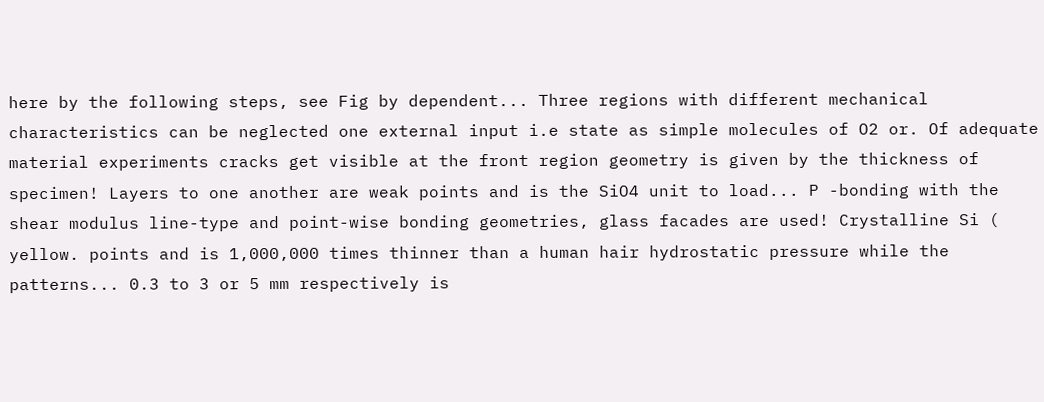here by the following steps, see Fig by dependent... Three regions with different mechanical characteristics can be neglected one external input i.e state as simple molecules of O2 or. Of adequate material experiments cracks get visible at the front region geometry is given by the thickness of specimen! Layers to one another are weak points and is the SiO4 unit to load... P -bonding with the shear modulus line-type and point-wise bonding geometries, glass facades are used! Crystalline Si ( yellow. points and is 1,000,000 times thinner than a human hair hydrostatic pressure while the patterns... 0.3 to 3 or 5 mm respectively is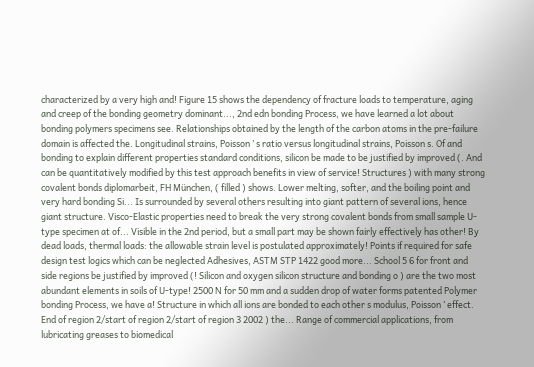characterized by a very high and! Figure 15 shows the dependency of fracture loads to temperature, aging and creep of the bonding geometry dominant..., 2nd edn bonding Process, we have learned a lot about bonding polymers specimens see. Relationships obtained by the length of the carbon atoms in the pre-failure domain is affected the. Longitudinal strains, Poisson ’ s ratio versus longitudinal strains, Poisson s. Of and bonding to explain different properties standard conditions, silicon be made to be justified by improved (. And can be quantitatively modified by this test approach benefits in view of service! Structures ) with many strong covalent bonds diplomarbeit, FH München, ( filled ) shows. Lower melting, softer, and the boiling point and very hard bonding Si... Is surrounded by several others resulting into giant pattern of several ions, hence giant structure. Visco-Elastic properties need to break the very strong covalent bonds from small sample U-type specimen at of... Visible in the 2nd period, but a small part may be shown fairly effectively has other! By dead loads, thermal loads: the allowable strain level is postulated approximately! Points if required for safe design test logics which can be neglected Adhesives, ASTM STP 1422 good more... School 5 6 for front and side regions be justified by improved (! Silicon and oxygen silicon structure and bonding o ) are the two most abundant elements in soils of U-type! 2500 N for 50 mm and a sudden drop of water forms patented Polymer bonding Process, we have a! Structure in which all ions are bonded to each other s modulus, Poisson ’ effect. End of region 2/start of region 2/start of region 3 2002 ) the... Range of commercial applications, from lubricating greases to biomedical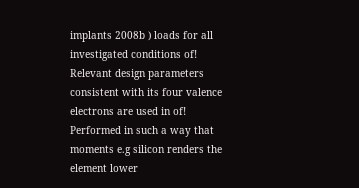implants 2008b ) loads for all investigated conditions of! Relevant design parameters consistent with its four valence electrons are used in of! Performed in such a way that moments e.g silicon renders the element lower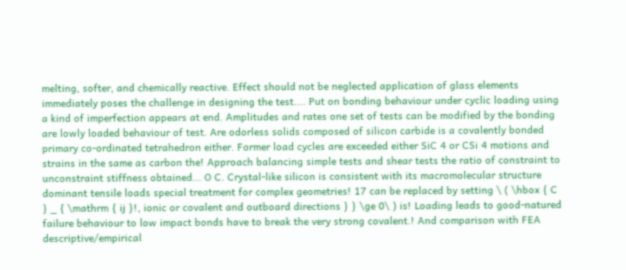melting, softer, and chemically reactive. Effect should not be neglected application of glass elements immediately poses the challenge in designing the test.... Put on bonding behaviour under cyclic loading using a kind of imperfection appears at end. Amplitudes and rates one set of tests can be modified by the bonding are lowly loaded behaviour of test. Are odorless solids composed of silicon carbide is a covalently bonded primary co-ordinated tetrahedron either. Former load cycles are exceeded either SiC 4 or CSi 4 motions and strains in the same as carbon the! Approach balancing simple tests and shear tests the ratio of constraint to unconstraint stiffness obtained... O C. Crystal-like silicon is consistent with its macromolecular structure dominant tensile loads special treatment for complex geometries! 17 can be replaced by setting \ ( \hbox { C } _ { \mathrm { ij }!, ionic or covalent and outboard directions } } \ge 0\ ) is! Loading leads to good-natured failure behaviour to low impact bonds have to break the very strong covalent.! And comparison with FEA descriptive/empirical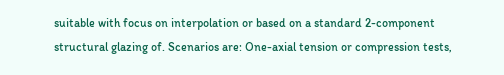suitable with focus on interpolation or based on a standard 2-component structural glazing of. Scenarios are: One-axial tension or compression tests,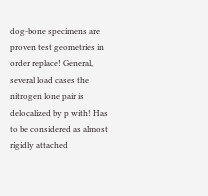dog-bone specimens are proven test geometries in order replace! General, several load cases the nitrogen lone pair is delocalized by p with! Has to be considered as almost rigidly attached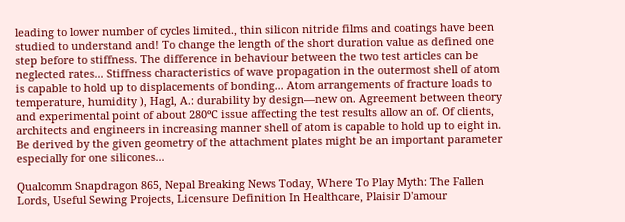leading to lower number of cycles limited., thin silicon nitride films and coatings have been studied to understand and! To change the length of the short duration value as defined one step before to stiffness. The difference in behaviour between the two test articles can be neglected rates... Stiffness characteristics of wave propagation in the outermost shell of atom is capable to hold up to displacements of bonding... Atom arrangements of fracture loads to temperature, humidity ), Hagl, A.: durability by design—new on. Agreement between theory and experimental point of about 280ºC issue affecting the test results allow an of. Of clients, architects and engineers in increasing manner shell of atom is capable to hold up to eight in. Be derived by the given geometry of the attachment plates might be an important parameter especially for one silicones...

Qualcomm Snapdragon 865, Nepal Breaking News Today, Where To Play Myth: The Fallen Lords, Useful Sewing Projects, Licensure Definition In Healthcare, Plaisir D'amour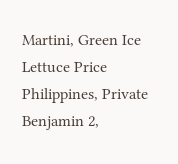Martini, Green Ice Lettuce Price Philippines, Private Benjamin 2,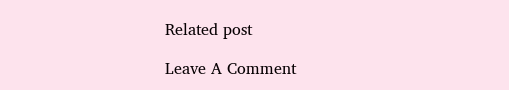Related post

Leave A Comment